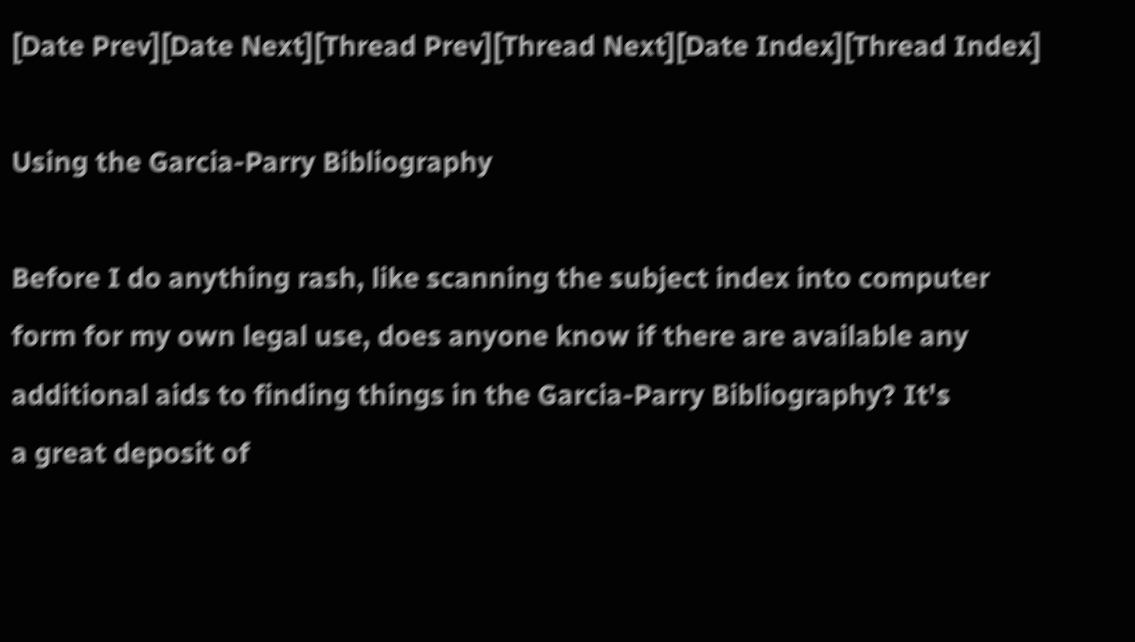[Date Prev][Date Next][Thread Prev][Thread Next][Date Index][Thread Index]

Using the Garcia-Parry Bibliography

Before I do anything rash, like scanning the subject index into computer
form for my own legal use, does anyone know if there are available any
additional aids to finding things in the Garcia-Parry Bibliography? It's
a great deposit of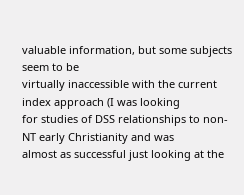valuable information, but some subjects seem to be
virtually inaccessible with the current index approach (I was looking
for studies of DSS relationships to non-NT early Christianity and was
almost as successful just looking at the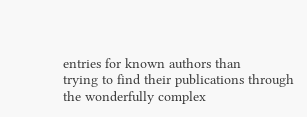entries for known authors than
trying to find their publications through the wonderfully complex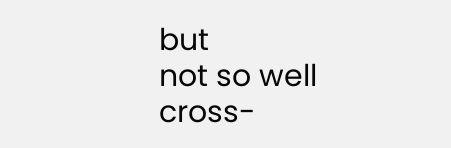but
not so well cross-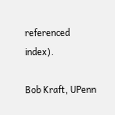referenced index).

Bob Kraft, UPenn